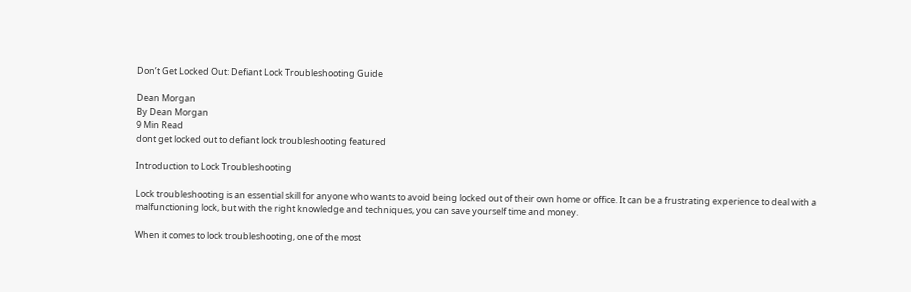Don’t Get Locked Out: Defiant Lock Troubleshooting Guide

Dean Morgan
By Dean Morgan
9 Min Read
dont get locked out to defiant lock troubleshooting featured

Introduction to Lock Troubleshooting

Lock troubleshooting is an essential skill for anyone who wants to avoid being locked out of their own home or office. It can be a frustrating experience to deal with a malfunctioning lock, but with the right knowledge and techniques, you can save yourself time and money.

When it comes to lock troubleshooting, one of the most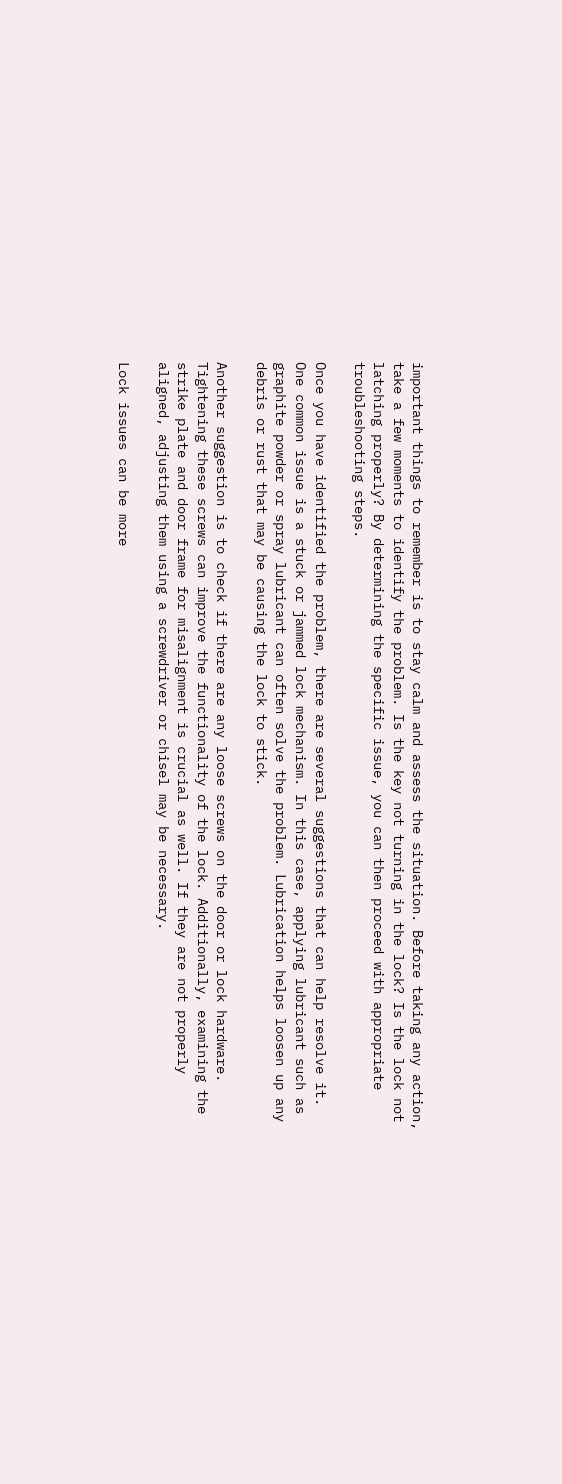important things to remember is to stay calm and assess the situation. Before taking any action, take a few moments to identify the problem. Is the key not turning in the lock? Is the lock not latching properly? By determining the specific issue, you can then proceed with appropriate troubleshooting steps.

Once you have identified the problem, there are several suggestions that can help resolve it. One common issue is a stuck or jammed lock mechanism. In this case, applying lubricant such as graphite powder or spray lubricant can often solve the problem. Lubrication helps loosen up any debris or rust that may be causing the lock to stick.

Another suggestion is to check if there are any loose screws on the door or lock hardware. Tightening these screws can improve the functionality of the lock. Additionally, examining the strike plate and door frame for misalignment is crucial as well. If they are not properly aligned, adjusting them using a screwdriver or chisel may be necessary.

Lock issues can be more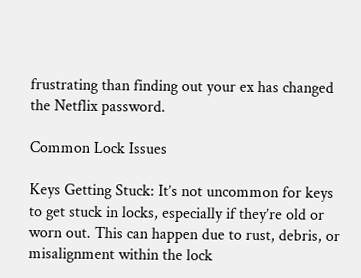frustrating than finding out your ex has changed the Netflix password.

Common Lock Issues

Keys Getting Stuck: It’s not uncommon for keys to get stuck in locks, especially if they’re old or worn out. This can happen due to rust, debris, or misalignment within the lock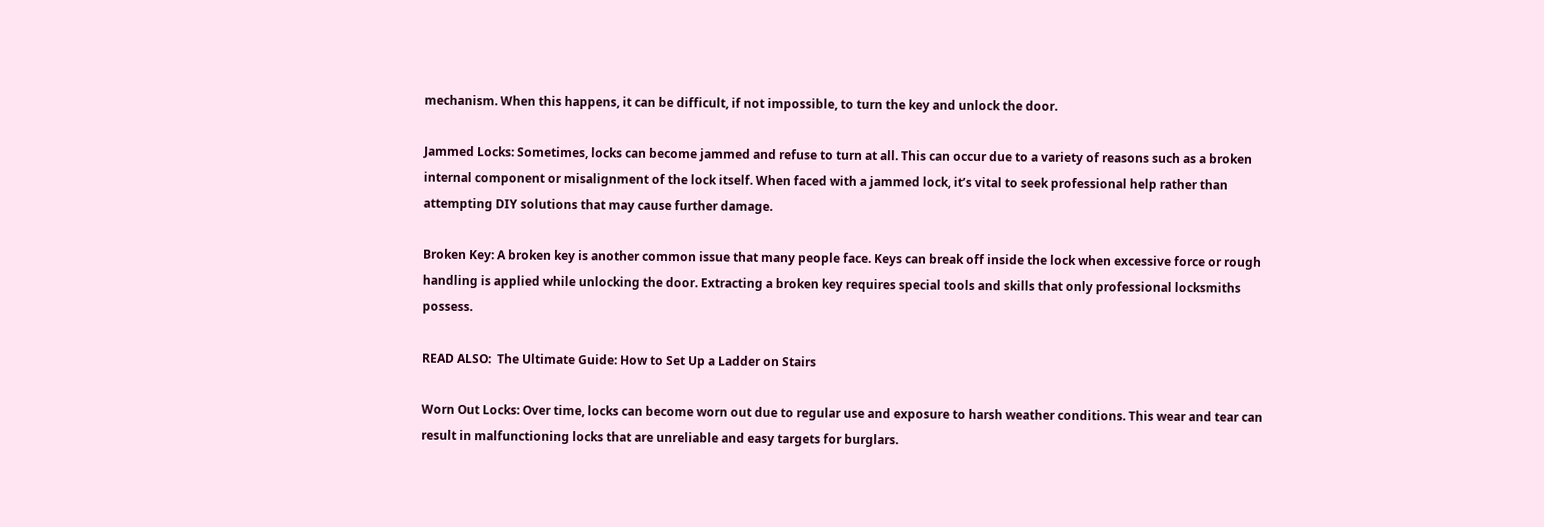mechanism. When this happens, it can be difficult, if not impossible, to turn the key and unlock the door.

Jammed Locks: Sometimes, locks can become jammed and refuse to turn at all. This can occur due to a variety of reasons such as a broken internal component or misalignment of the lock itself. When faced with a jammed lock, it’s vital to seek professional help rather than attempting DIY solutions that may cause further damage.

Broken Key: A broken key is another common issue that many people face. Keys can break off inside the lock when excessive force or rough handling is applied while unlocking the door. Extracting a broken key requires special tools and skills that only professional locksmiths possess.

READ ALSO:  The Ultimate Guide: How to Set Up a Ladder on Stairs

Worn Out Locks: Over time, locks can become worn out due to regular use and exposure to harsh weather conditions. This wear and tear can result in malfunctioning locks that are unreliable and easy targets for burglars.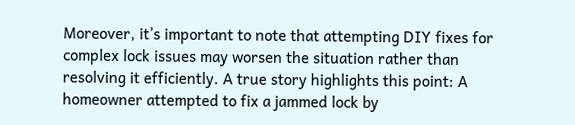Moreover, it’s important to note that attempting DIY fixes for complex lock issues may worsen the situation rather than resolving it efficiently. A true story highlights this point: A homeowner attempted to fix a jammed lock by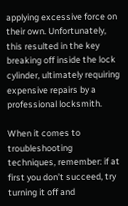applying excessive force on their own. Unfortunately, this resulted in the key breaking off inside the lock cylinder, ultimately requiring expensive repairs by a professional locksmith.

When it comes to troubleshooting techniques, remember: if at first you don’t succeed, try turning it off and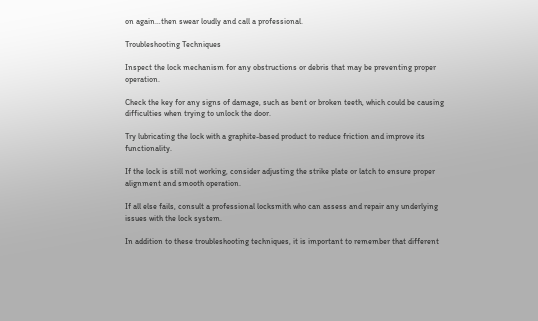on again…then swear loudly and call a professional.

Troubleshooting Techniques

Inspect the lock mechanism for any obstructions or debris that may be preventing proper operation.

Check the key for any signs of damage, such as bent or broken teeth, which could be causing difficulties when trying to unlock the door.

Try lubricating the lock with a graphite-based product to reduce friction and improve its functionality.

If the lock is still not working, consider adjusting the strike plate or latch to ensure proper alignment and smooth operation.

If all else fails, consult a professional locksmith who can assess and repair any underlying issues with the lock system.

In addition to these troubleshooting techniques, it is important to remember that different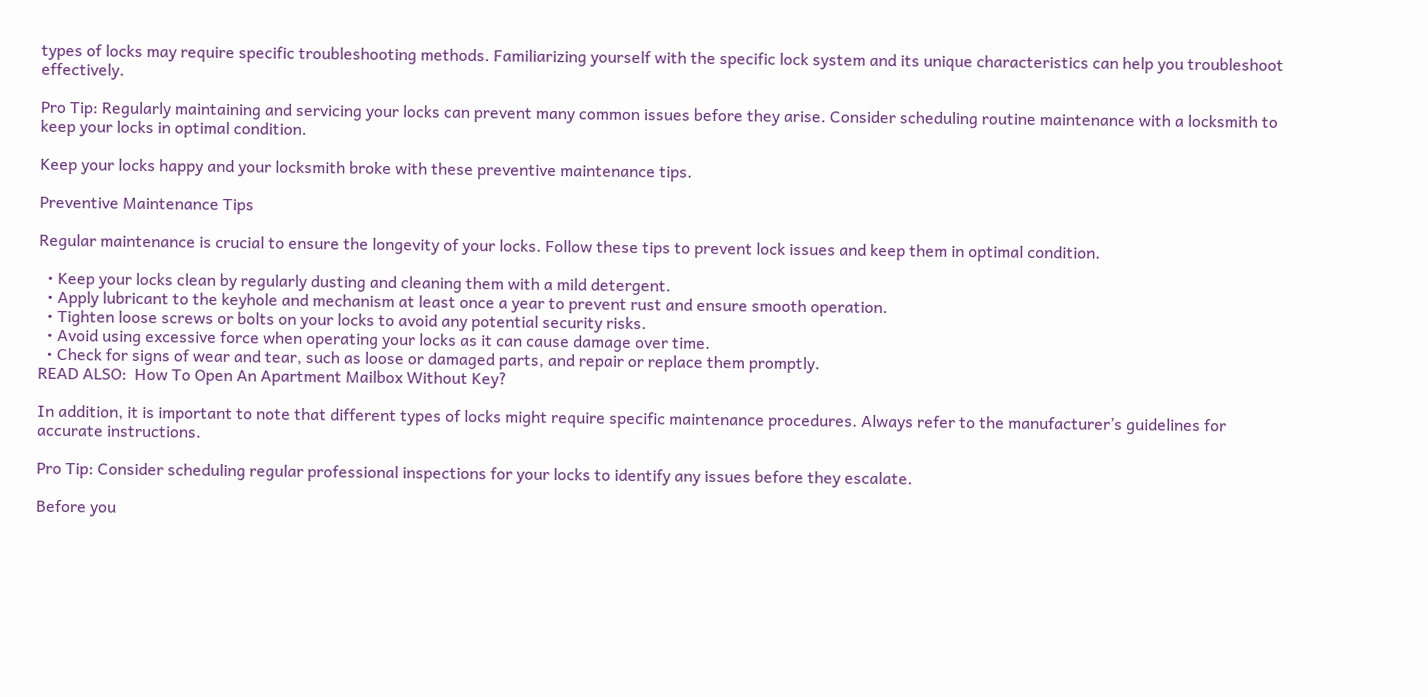types of locks may require specific troubleshooting methods. Familiarizing yourself with the specific lock system and its unique characteristics can help you troubleshoot effectively.

Pro Tip: Regularly maintaining and servicing your locks can prevent many common issues before they arise. Consider scheduling routine maintenance with a locksmith to keep your locks in optimal condition.

Keep your locks happy and your locksmith broke with these preventive maintenance tips.

Preventive Maintenance Tips

Regular maintenance is crucial to ensure the longevity of your locks. Follow these tips to prevent lock issues and keep them in optimal condition.

  • Keep your locks clean by regularly dusting and cleaning them with a mild detergent.
  • Apply lubricant to the keyhole and mechanism at least once a year to prevent rust and ensure smooth operation.
  • Tighten loose screws or bolts on your locks to avoid any potential security risks.
  • Avoid using excessive force when operating your locks as it can cause damage over time.
  • Check for signs of wear and tear, such as loose or damaged parts, and repair or replace them promptly.
READ ALSO:  How To Open An Apartment Mailbox Without Key?

In addition, it is important to note that different types of locks might require specific maintenance procedures. Always refer to the manufacturer’s guidelines for accurate instructions.

Pro Tip: Consider scheduling regular professional inspections for your locks to identify any issues before they escalate.

Before you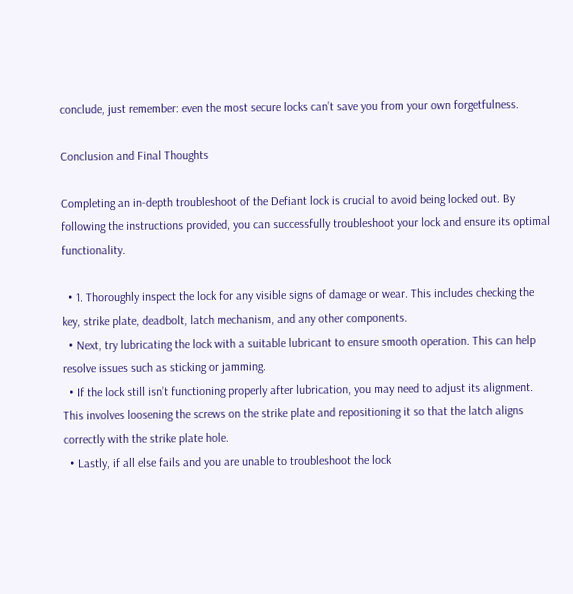conclude, just remember: even the most secure locks can’t save you from your own forgetfulness.

Conclusion and Final Thoughts

Completing an in-depth troubleshoot of the Defiant lock is crucial to avoid being locked out. By following the instructions provided, you can successfully troubleshoot your lock and ensure its optimal functionality.

  • 1. Thoroughly inspect the lock for any visible signs of damage or wear. This includes checking the key, strike plate, deadbolt, latch mechanism, and any other components.
  • Next, try lubricating the lock with a suitable lubricant to ensure smooth operation. This can help resolve issues such as sticking or jamming.
  • If the lock still isn’t functioning properly after lubrication, you may need to adjust its alignment. This involves loosening the screws on the strike plate and repositioning it so that the latch aligns correctly with the strike plate hole.
  • Lastly, if all else fails and you are unable to troubleshoot the lock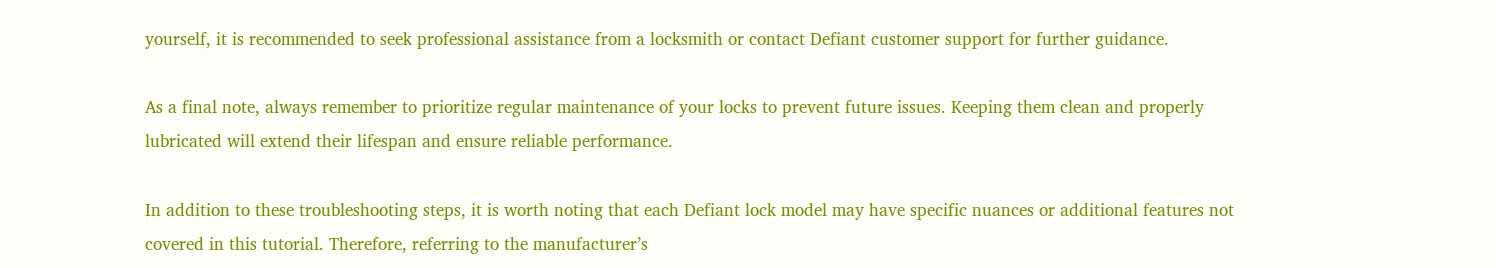yourself, it is recommended to seek professional assistance from a locksmith or contact Defiant customer support for further guidance.

As a final note, always remember to prioritize regular maintenance of your locks to prevent future issues. Keeping them clean and properly lubricated will extend their lifespan and ensure reliable performance.

In addition to these troubleshooting steps, it is worth noting that each Defiant lock model may have specific nuances or additional features not covered in this tutorial. Therefore, referring to the manufacturer’s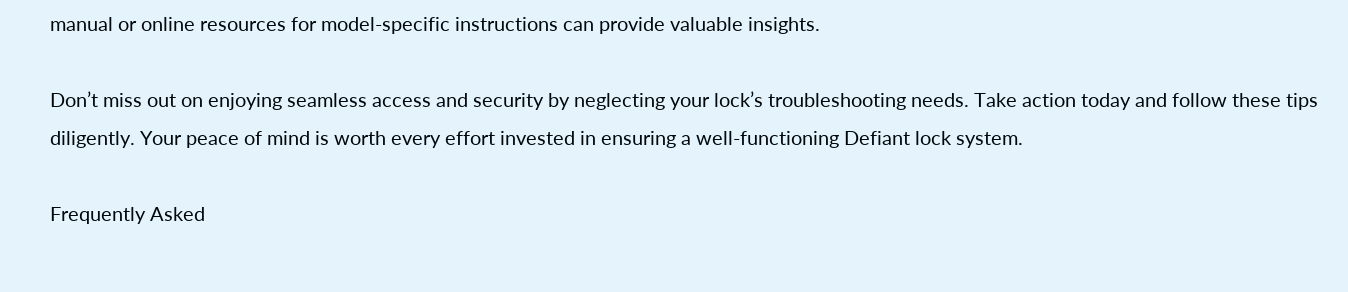manual or online resources for model-specific instructions can provide valuable insights.

Don’t miss out on enjoying seamless access and security by neglecting your lock’s troubleshooting needs. Take action today and follow these tips diligently. Your peace of mind is worth every effort invested in ensuring a well-functioning Defiant lock system.

Frequently Asked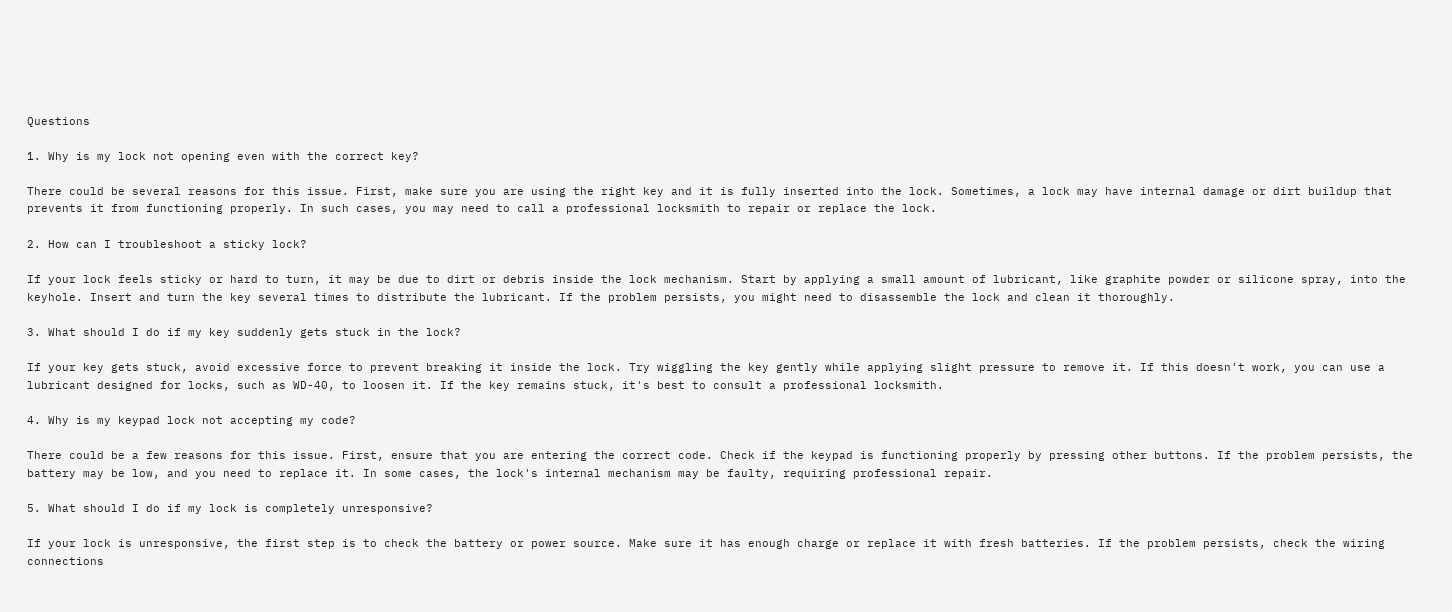Questions

1. Why is my lock not opening even with the correct key?

There could be several reasons for this issue. First, make sure you are using the right key and it is fully inserted into the lock. Sometimes, a lock may have internal damage or dirt buildup that prevents it from functioning properly. In such cases, you may need to call a professional locksmith to repair or replace the lock.

2. How can I troubleshoot a sticky lock?

If your lock feels sticky or hard to turn, it may be due to dirt or debris inside the lock mechanism. Start by applying a small amount of lubricant, like graphite powder or silicone spray, into the keyhole. Insert and turn the key several times to distribute the lubricant. If the problem persists, you might need to disassemble the lock and clean it thoroughly.

3. What should I do if my key suddenly gets stuck in the lock?

If your key gets stuck, avoid excessive force to prevent breaking it inside the lock. Try wiggling the key gently while applying slight pressure to remove it. If this doesn't work, you can use a lubricant designed for locks, such as WD-40, to loosen it. If the key remains stuck, it's best to consult a professional locksmith.

4. Why is my keypad lock not accepting my code?

There could be a few reasons for this issue. First, ensure that you are entering the correct code. Check if the keypad is functioning properly by pressing other buttons. If the problem persists, the battery may be low, and you need to replace it. In some cases, the lock's internal mechanism may be faulty, requiring professional repair.

5. What should I do if my lock is completely unresponsive?

If your lock is unresponsive, the first step is to check the battery or power source. Make sure it has enough charge or replace it with fresh batteries. If the problem persists, check the wiring connections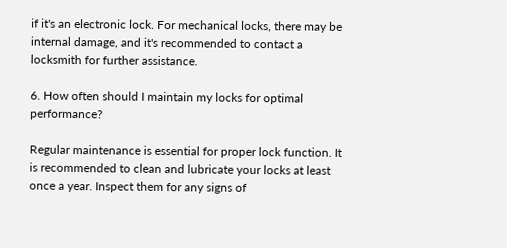if it's an electronic lock. For mechanical locks, there may be internal damage, and it's recommended to contact a locksmith for further assistance.

6. How often should I maintain my locks for optimal performance?

Regular maintenance is essential for proper lock function. It is recommended to clean and lubricate your locks at least once a year. Inspect them for any signs of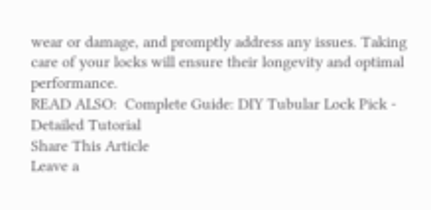wear or damage, and promptly address any issues. Taking care of your locks will ensure their longevity and optimal performance.
READ ALSO:  Complete Guide: DIY Tubular Lock Pick - Detailed Tutorial
Share This Article
Leave a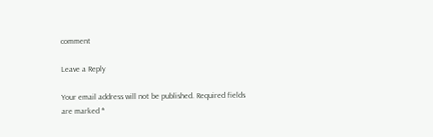comment

Leave a Reply

Your email address will not be published. Required fields are marked *